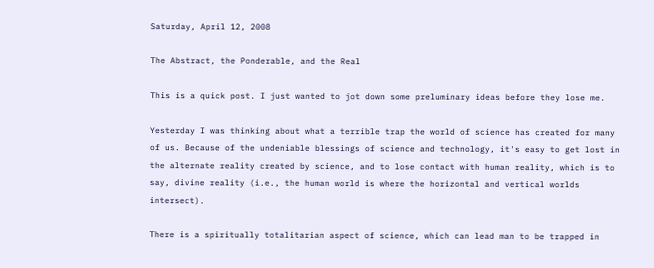Saturday, April 12, 2008

The Abstract, the Ponderable, and the Real

This is a quick post. I just wanted to jot down some preluminary ideas before they lose me.

Yesterday I was thinking about what a terrible trap the world of science has created for many of us. Because of the undeniable blessings of science and technology, it's easy to get lost in the alternate reality created by science, and to lose contact with human reality, which is to say, divine reality (i.e., the human world is where the horizontal and vertical worlds intersect).

There is a spiritually totalitarian aspect of science, which can lead man to be trapped in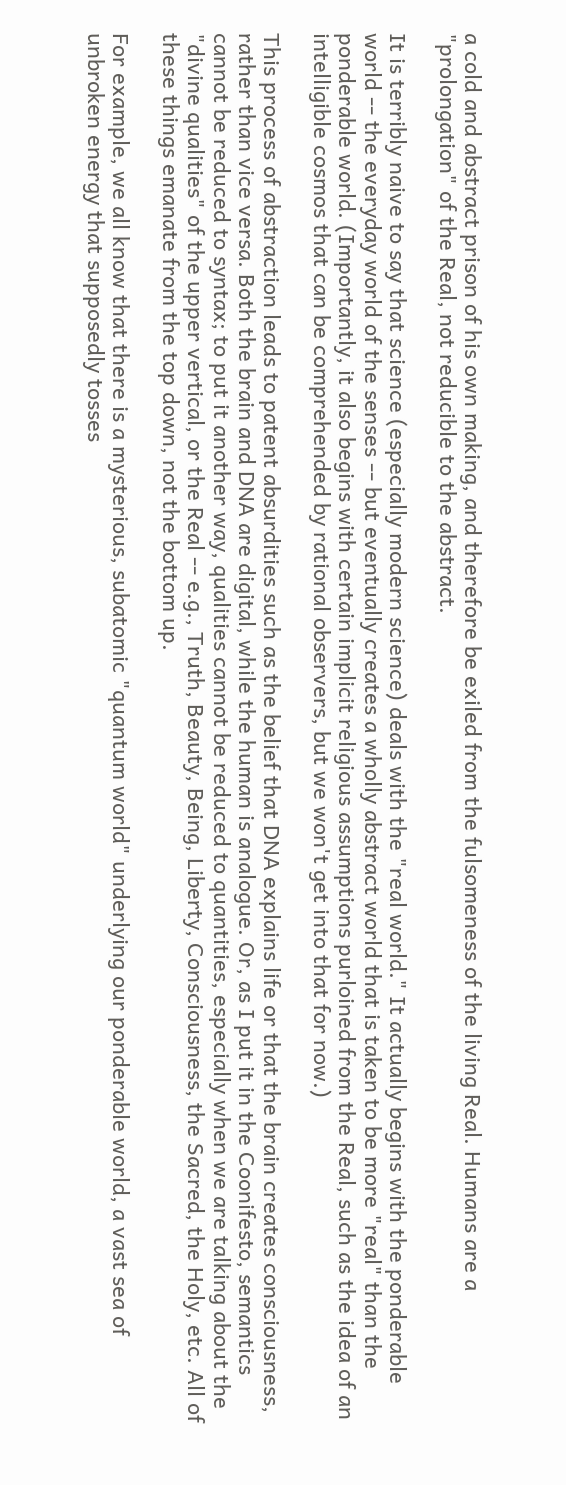a cold and abstract prison of his own making, and therefore be exiled from the fulsomeness of the living Real. Humans are a "prolongation" of the Real, not reducible to the abstract.

It is terribly naive to say that science (especially modern science) deals with the "real world." It actually begins with the ponderable world -- the everyday world of the senses -- but eventually creates a wholly abstract world that is taken to be more "real" than the ponderable world. (Importantly, it also begins with certain implicit religious assumptions purloined from the Real, such as the idea of an intelligible cosmos that can be comprehended by rational observers, but we won't get into that for now.)

This process of abstraction leads to patent absurdities such as the belief that DNA explains life or that the brain creates consciousness, rather than vice versa. Both the brain and DNA are digital, while the human is analogue. Or, as I put it in the Coonifesto, semantics cannot be reduced to syntax; to put it another way, qualities cannot be reduced to quantities, especially when we are talking about the "divine qualities" of the upper vertical, or the Real -- e.g., Truth, Beauty, Being, Liberty, Consciousness, the Sacred, the Holy, etc. All of these things emanate from the top down, not the bottom up.

For example, we all know that there is a mysterious, subatomic "quantum world" underlying our ponderable world, a vast sea of unbroken energy that supposedly tosses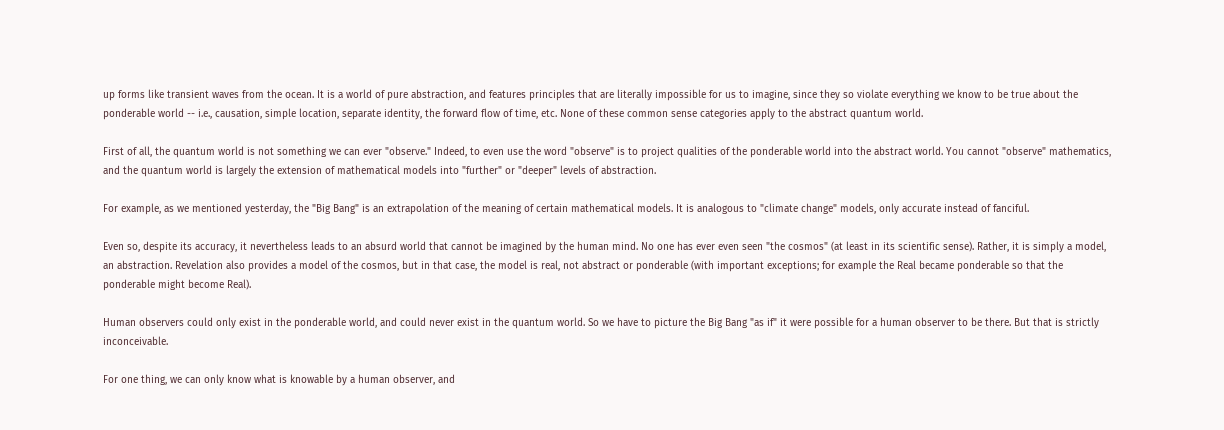up forms like transient waves from the ocean. It is a world of pure abstraction, and features principles that are literally impossible for us to imagine, since they so violate everything we know to be true about the ponderable world -- i.e., causation, simple location, separate identity, the forward flow of time, etc. None of these common sense categories apply to the abstract quantum world.

First of all, the quantum world is not something we can ever "observe." Indeed, to even use the word "observe" is to project qualities of the ponderable world into the abstract world. You cannot "observe" mathematics, and the quantum world is largely the extension of mathematical models into "further" or "deeper" levels of abstraction.

For example, as we mentioned yesterday, the "Big Bang" is an extrapolation of the meaning of certain mathematical models. It is analogous to "climate change" models, only accurate instead of fanciful.

Even so, despite its accuracy, it nevertheless leads to an absurd world that cannot be imagined by the human mind. No one has ever even seen "the cosmos" (at least in its scientific sense). Rather, it is simply a model, an abstraction. Revelation also provides a model of the cosmos, but in that case, the model is real, not abstract or ponderable (with important exceptions; for example the Real became ponderable so that the ponderable might become Real).

Human observers could only exist in the ponderable world, and could never exist in the quantum world. So we have to picture the Big Bang "as if" it were possible for a human observer to be there. But that is strictly inconceivable.

For one thing, we can only know what is knowable by a human observer, and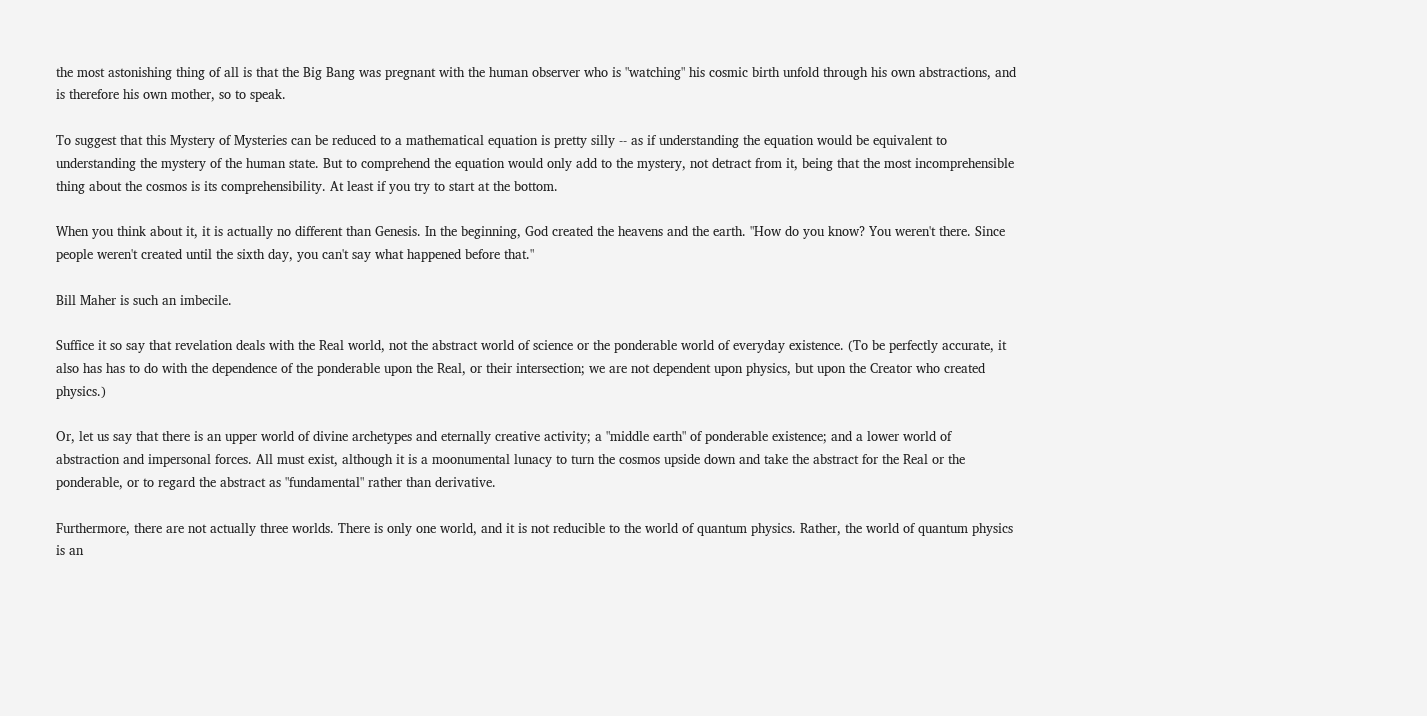the most astonishing thing of all is that the Big Bang was pregnant with the human observer who is "watching" his cosmic birth unfold through his own abstractions, and is therefore his own mother, so to speak.

To suggest that this Mystery of Mysteries can be reduced to a mathematical equation is pretty silly -- as if understanding the equation would be equivalent to understanding the mystery of the human state. But to comprehend the equation would only add to the mystery, not detract from it, being that the most incomprehensible thing about the cosmos is its comprehensibility. At least if you try to start at the bottom.

When you think about it, it is actually no different than Genesis. In the beginning, God created the heavens and the earth. "How do you know? You weren't there. Since people weren't created until the sixth day, you can't say what happened before that."

Bill Maher is such an imbecile.

Suffice it so say that revelation deals with the Real world, not the abstract world of science or the ponderable world of everyday existence. (To be perfectly accurate, it also has has to do with the dependence of the ponderable upon the Real, or their intersection; we are not dependent upon physics, but upon the Creator who created physics.)

Or, let us say that there is an upper world of divine archetypes and eternally creative activity; a "middle earth" of ponderable existence; and a lower world of abstraction and impersonal forces. All must exist, although it is a moonumental lunacy to turn the cosmos upside down and take the abstract for the Real or the ponderable, or to regard the abstract as "fundamental" rather than derivative.

Furthermore, there are not actually three worlds. There is only one world, and it is not reducible to the world of quantum physics. Rather, the world of quantum physics is an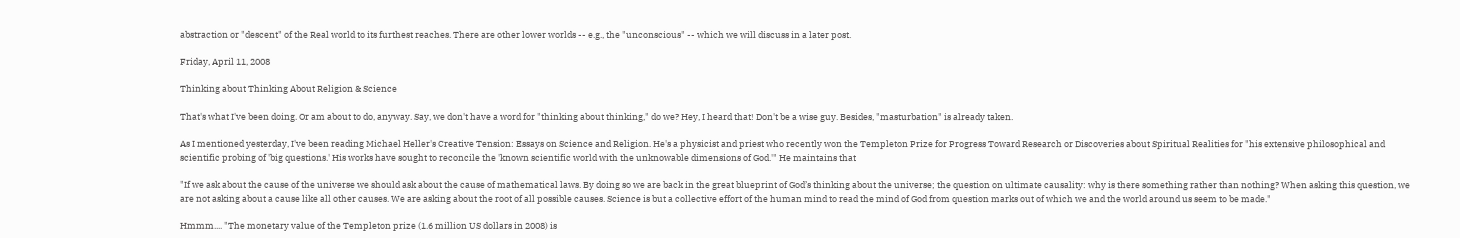abstraction or "descent" of the Real world to its furthest reaches. There are other lower worlds -- e.g., the "unconscious" -- which we will discuss in a later post.

Friday, April 11, 2008

Thinking about Thinking About Religion & Science

That's what I've been doing. Or am about to do, anyway. Say, we don't have a word for "thinking about thinking," do we? Hey, I heard that! Don't be a wise guy. Besides, "masturbation" is already taken.

As I mentioned yesterday, I've been reading Michael Heller's Creative Tension: Essays on Science and Religion. He's a physicist and priest who recently won the Templeton Prize for Progress Toward Research or Discoveries about Spiritual Realities for "his extensive philosophical and scientific probing of 'big questions.' His works have sought to reconcile the 'known scientific world with the unknowable dimensions of God.'" He maintains that

"If we ask about the cause of the universe we should ask about the cause of mathematical laws. By doing so we are back in the great blueprint of God’s thinking about the universe; the question on ultimate causality: why is there something rather than nothing? When asking this question, we are not asking about a cause like all other causes. We are asking about the root of all possible causes. Science is but a collective effort of the human mind to read the mind of God from question marks out of which we and the world around us seem to be made."

Hmmm.... "The monetary value of the Templeton prize (1.6 million US dollars in 2008) is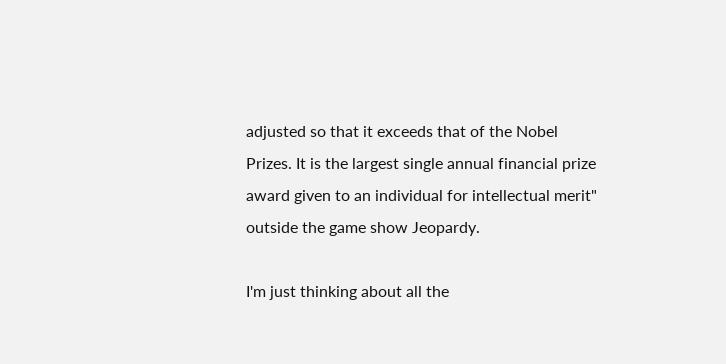adjusted so that it exceeds that of the Nobel Prizes. It is the largest single annual financial prize award given to an individual for intellectual merit" outside the game show Jeopardy.

I'm just thinking about all the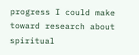progress I could make toward research about spiritual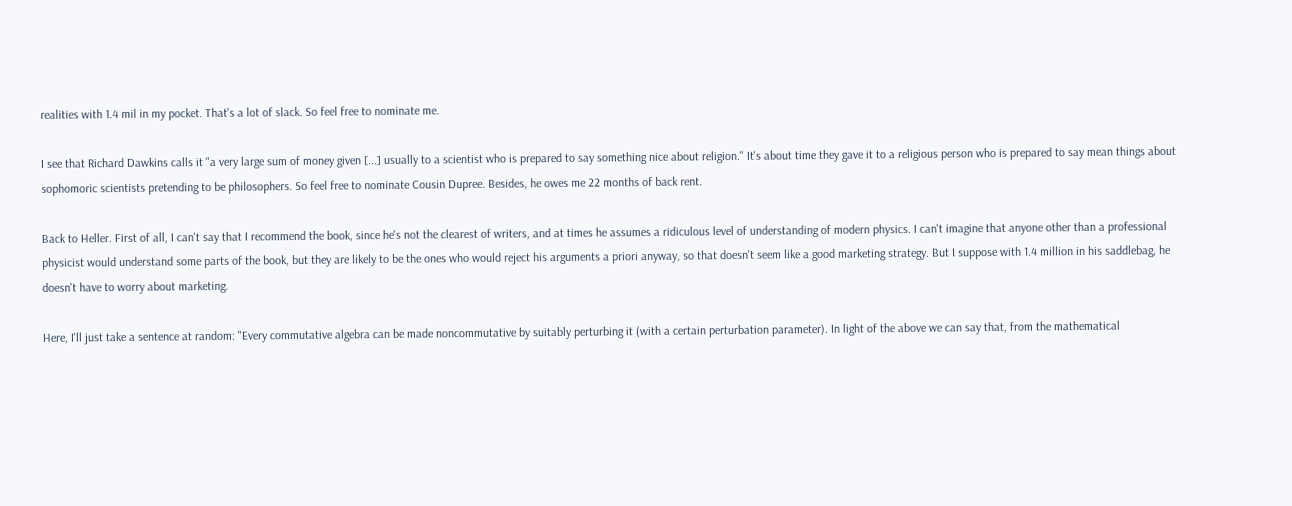realities with 1.4 mil in my pocket. That's a lot of slack. So feel free to nominate me.

I see that Richard Dawkins calls it "a very large sum of money given [...] usually to a scientist who is prepared to say something nice about religion." It's about time they gave it to a religious person who is prepared to say mean things about sophomoric scientists pretending to be philosophers. So feel free to nominate Cousin Dupree. Besides, he owes me 22 months of back rent.

Back to Heller. First of all, I can't say that I recommend the book, since he's not the clearest of writers, and at times he assumes a ridiculous level of understanding of modern physics. I can't imagine that anyone other than a professional physicist would understand some parts of the book, but they are likely to be the ones who would reject his arguments a priori anyway, so that doesn't seem like a good marketing strategy. But I suppose with 1.4 million in his saddlebag, he doesn't have to worry about marketing.

Here, I'll just take a sentence at random: "Every commutative algebra can be made noncommutative by suitably perturbing it (with a certain perturbation parameter). In light of the above we can say that, from the mathematical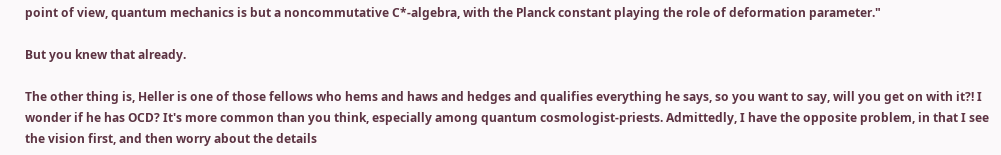point of view, quantum mechanics is but a noncommutative C*-algebra, with the Planck constant playing the role of deformation parameter."

But you knew that already.

The other thing is, Heller is one of those fellows who hems and haws and hedges and qualifies everything he says, so you want to say, will you get on with it?! I wonder if he has OCD? It's more common than you think, especially among quantum cosmologist-priests. Admittedly, I have the opposite problem, in that I see the vision first, and then worry about the details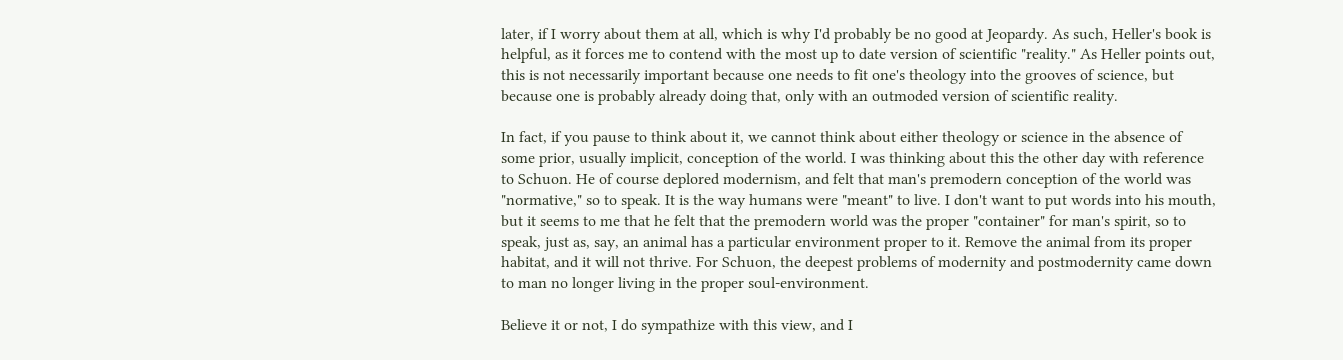later, if I worry about them at all, which is why I'd probably be no good at Jeopardy. As such, Heller's book is helpful, as it forces me to contend with the most up to date version of scientific "reality." As Heller points out, this is not necessarily important because one needs to fit one's theology into the grooves of science, but because one is probably already doing that, only with an outmoded version of scientific reality.

In fact, if you pause to think about it, we cannot think about either theology or science in the absence of some prior, usually implicit, conception of the world. I was thinking about this the other day with reference to Schuon. He of course deplored modernism, and felt that man's premodern conception of the world was "normative," so to speak. It is the way humans were "meant" to live. I don't want to put words into his mouth, but it seems to me that he felt that the premodern world was the proper "container" for man's spirit, so to speak, just as, say, an animal has a particular environment proper to it. Remove the animal from its proper habitat, and it will not thrive. For Schuon, the deepest problems of modernity and postmodernity came down to man no longer living in the proper soul-environment.

Believe it or not, I do sympathize with this view, and I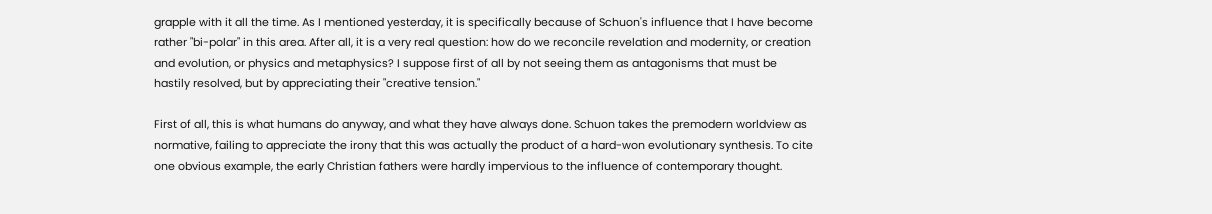grapple with it all the time. As I mentioned yesterday, it is specifically because of Schuon's influence that I have become rather "bi-polar" in this area. After all, it is a very real question: how do we reconcile revelation and modernity, or creation and evolution, or physics and metaphysics? I suppose first of all by not seeing them as antagonisms that must be hastily resolved, but by appreciating their "creative tension."

First of all, this is what humans do anyway, and what they have always done. Schuon takes the premodern worldview as normative, failing to appreciate the irony that this was actually the product of a hard-won evolutionary synthesis. To cite one obvious example, the early Christian fathers were hardly impervious to the influence of contemporary thought.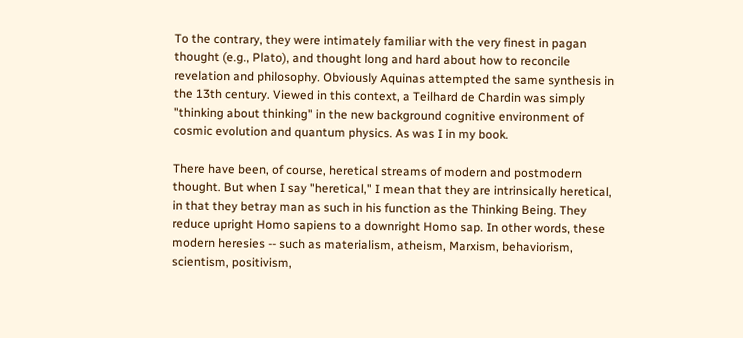To the contrary, they were intimately familiar with the very finest in pagan thought (e.g., Plato), and thought long and hard about how to reconcile revelation and philosophy. Obviously Aquinas attempted the same synthesis in the 13th century. Viewed in this context, a Teilhard de Chardin was simply "thinking about thinking" in the new background cognitive environment of cosmic evolution and quantum physics. As was I in my book.

There have been, of course, heretical streams of modern and postmodern thought. But when I say "heretical," I mean that they are intrinsically heretical, in that they betray man as such in his function as the Thinking Being. They reduce upright Homo sapiens to a downright Homo sap. In other words, these modern heresies -- such as materialism, atheism, Marxism, behaviorism, scientism, positivism,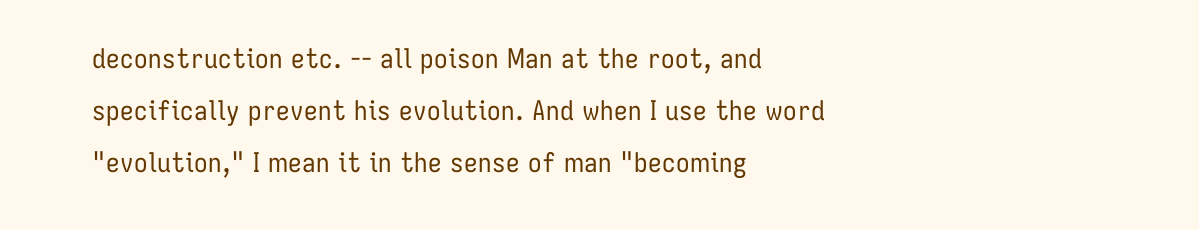deconstruction etc. -- all poison Man at the root, and specifically prevent his evolution. And when I use the word "evolution," I mean it in the sense of man "becoming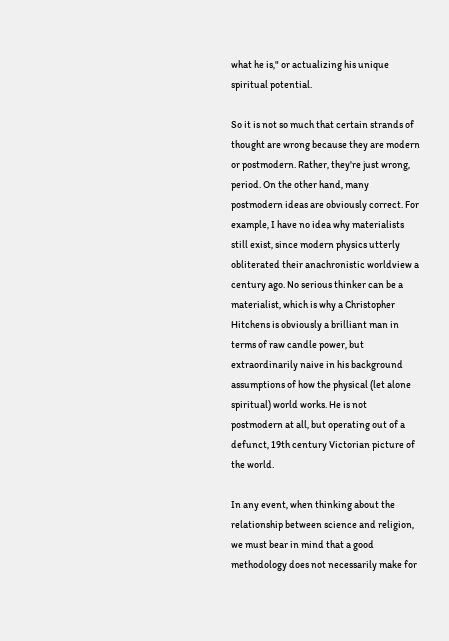what he is," or actualizing his unique spiritual potential.

So it is not so much that certain strands of thought are wrong because they are modern or postmodern. Rather, they're just wrong, period. On the other hand, many postmodern ideas are obviously correct. For example, I have no idea why materialists still exist, since modern physics utterly obliterated their anachronistic worldview a century ago. No serious thinker can be a materialist, which is why a Christopher Hitchens is obviously a brilliant man in terms of raw candle power, but extraordinarily naive in his background assumptions of how the physical (let alone spiritual) world works. He is not postmodern at all, but operating out of a defunct, 19th century Victorian picture of the world.

In any event, when thinking about the relationship between science and religion, we must bear in mind that a good methodology does not necessarily make for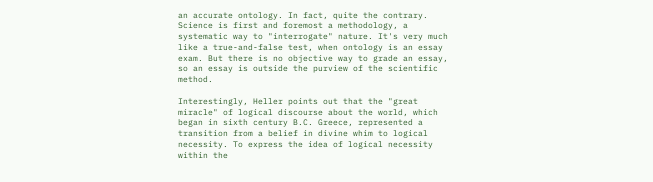an accurate ontology. In fact, quite the contrary. Science is first and foremost a methodology, a systematic way to "interrogate" nature. It's very much like a true-and-false test, when ontology is an essay exam. But there is no objective way to grade an essay, so an essay is outside the purview of the scientific method.

Interestingly, Heller points out that the "great miracle" of logical discourse about the world, which began in sixth century B.C. Greece, represented a transition from a belief in divine whim to logical necessity. To express the idea of logical necessity within the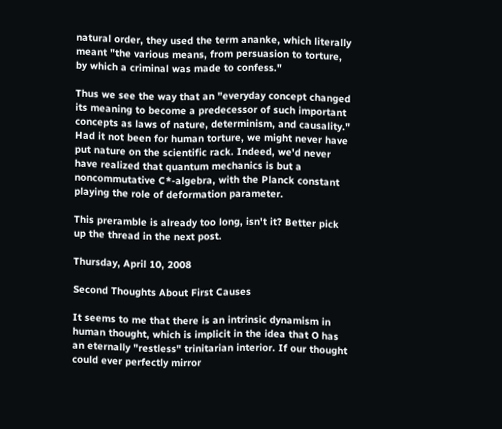natural order, they used the term ananke, which literally meant "the various means, from persuasion to torture, by which a criminal was made to confess."

Thus we see the way that an "everyday concept changed its meaning to become a predecessor of such important concepts as laws of nature, determinism, and causality." Had it not been for human torture, we might never have put nature on the scientific rack. Indeed, we'd never have realized that quantum mechanics is but a noncommutative C*-algebra, with the Planck constant playing the role of deformation parameter.

This preramble is already too long, isn't it? Better pick up the thread in the next post.

Thursday, April 10, 2008

Second Thoughts About First Causes

It seems to me that there is an intrinsic dynamism in human thought, which is implicit in the idea that O has an eternally "restless" trinitarian interior. If our thought could ever perfectly mirror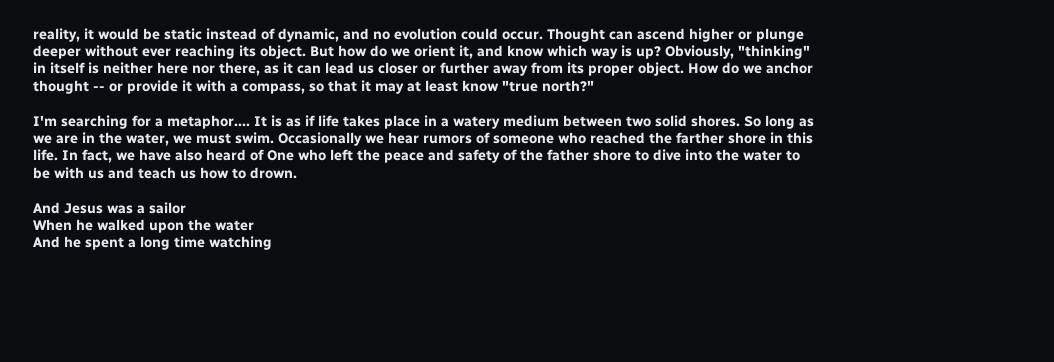reality, it would be static instead of dynamic, and no evolution could occur. Thought can ascend higher or plunge deeper without ever reaching its object. But how do we orient it, and know which way is up? Obviously, "thinking" in itself is neither here nor there, as it can lead us closer or further away from its proper object. How do we anchor thought -- or provide it with a compass, so that it may at least know "true north?"

I'm searching for a metaphor.... It is as if life takes place in a watery medium between two solid shores. So long as we are in the water, we must swim. Occasionally we hear rumors of someone who reached the farther shore in this life. In fact, we have also heard of One who left the peace and safety of the father shore to dive into the water to be with us and teach us how to drown.

And Jesus was a sailor
When he walked upon the water
And he spent a long time watching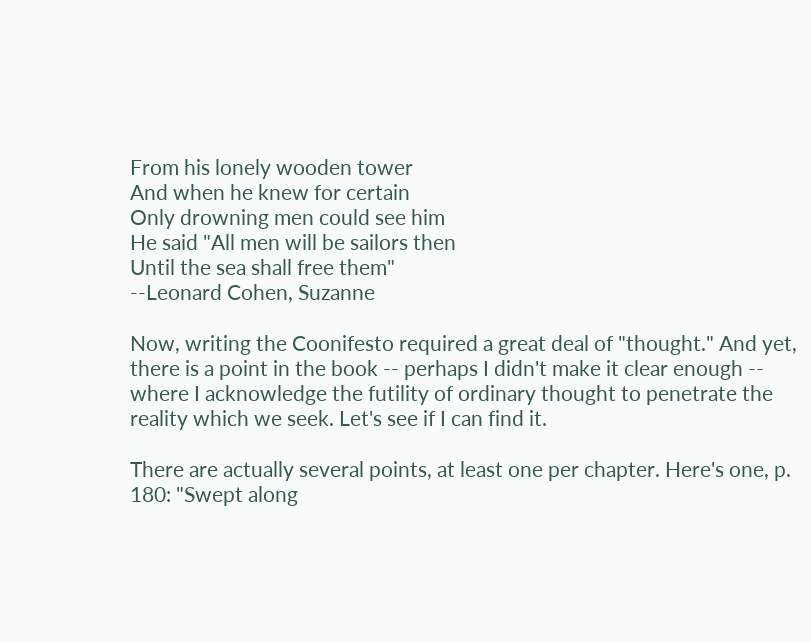From his lonely wooden tower
And when he knew for certain
Only drowning men could see him
He said "All men will be sailors then
Until the sea shall free them"
--Leonard Cohen, Suzanne

Now, writing the Coonifesto required a great deal of "thought." And yet, there is a point in the book -- perhaps I didn't make it clear enough -- where I acknowledge the futility of ordinary thought to penetrate the reality which we seek. Let's see if I can find it.

There are actually several points, at least one per chapter. Here's one, p. 180: "Swept along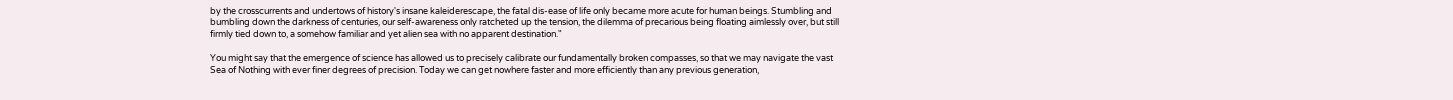by the crosscurrents and undertows of history's insane kaleiderescape, the fatal dis-ease of life only became more acute for human beings. Stumbling and bumbling down the darkness of centuries, our self-awareness only ratcheted up the tension, the dilemma of precarious being floating aimlessly over, but still firmly tied down to, a somehow familiar and yet alien sea with no apparent destination."

You might say that the emergence of science has allowed us to precisely calibrate our fundamentally broken compasses, so that we may navigate the vast Sea of Nothing with ever finer degrees of precision. Today we can get nowhere faster and more efficiently than any previous generation,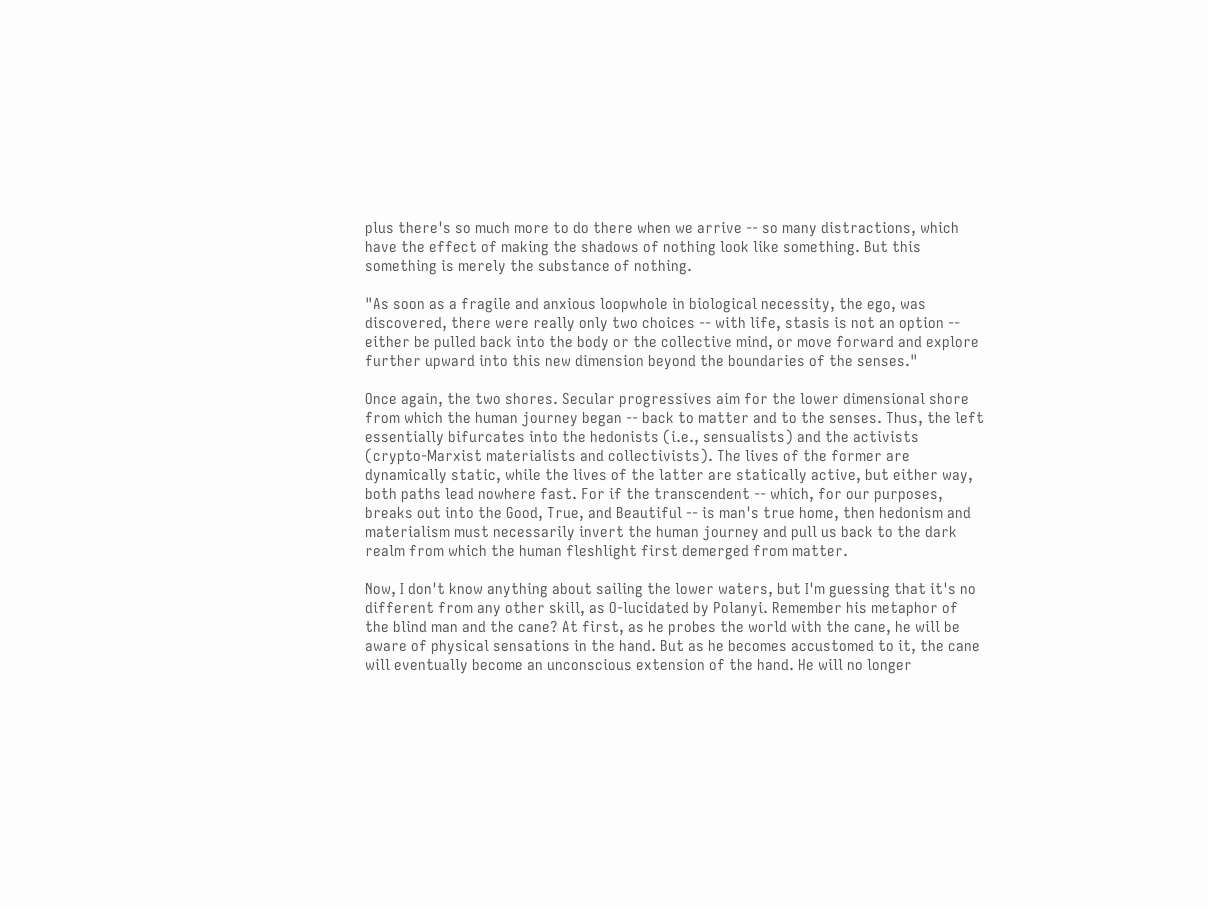plus there's so much more to do there when we arrive -- so many distractions, which have the effect of making the shadows of nothing look like something. But this something is merely the substance of nothing.

"As soon as a fragile and anxious loopwhole in biological necessity, the ego, was discovered, there were really only two choices -- with life, stasis is not an option -- either be pulled back into the body or the collective mind, or move forward and explore further upward into this new dimension beyond the boundaries of the senses."

Once again, the two shores. Secular progressives aim for the lower dimensional shore from which the human journey began -- back to matter and to the senses. Thus, the left essentially bifurcates into the hedonists (i.e., sensualists) and the activists (crypto-Marxist materialists and collectivists). The lives of the former are dynamically static, while the lives of the latter are statically active, but either way, both paths lead nowhere fast. For if the transcendent -- which, for our purposes, breaks out into the Good, True, and Beautiful -- is man's true home, then hedonism and materialism must necessarily invert the human journey and pull us back to the dark realm from which the human fleshlight first demerged from matter.

Now, I don't know anything about sailing the lower waters, but I'm guessing that it's no different from any other skill, as O-lucidated by Polanyi. Remember his metaphor of the blind man and the cane? At first, as he probes the world with the cane, he will be aware of physical sensations in the hand. But as he becomes accustomed to it, the cane will eventually become an unconscious extension of the hand. He will no longer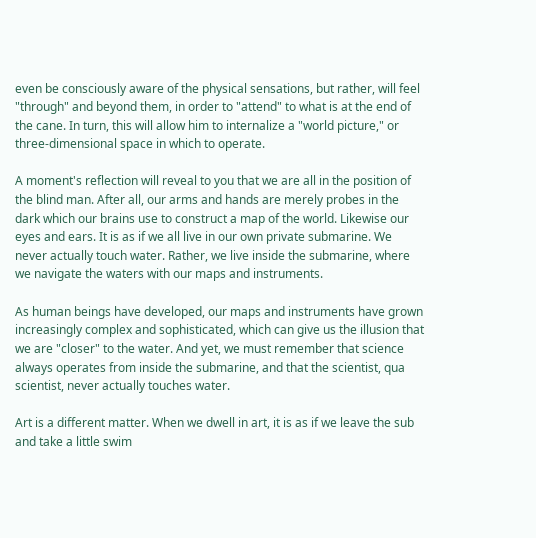even be consciously aware of the physical sensations, but rather, will feel "through" and beyond them, in order to "attend" to what is at the end of the cane. In turn, this will allow him to internalize a "world picture," or three-dimensional space in which to operate.

A moment's reflection will reveal to you that we are all in the position of the blind man. After all, our arms and hands are merely probes in the dark which our brains use to construct a map of the world. Likewise our eyes and ears. It is as if we all live in our own private submarine. We never actually touch water. Rather, we live inside the submarine, where we navigate the waters with our maps and instruments.

As human beings have developed, our maps and instruments have grown increasingly complex and sophisticated, which can give us the illusion that we are "closer" to the water. And yet, we must remember that science always operates from inside the submarine, and that the scientist, qua scientist, never actually touches water.

Art is a different matter. When we dwell in art, it is as if we leave the sub and take a little swim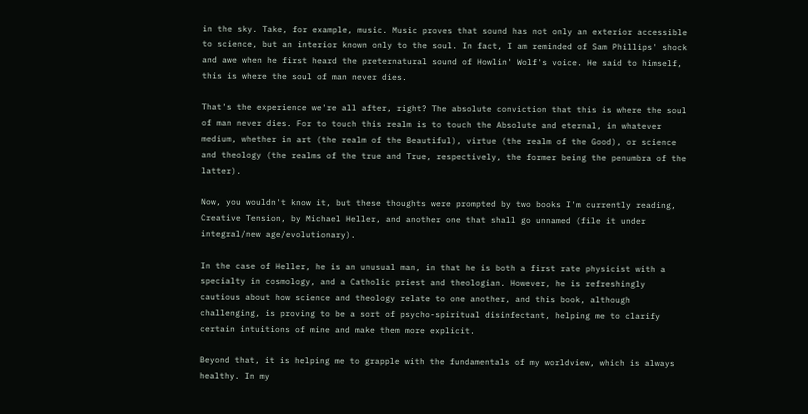in the sky. Take, for example, music. Music proves that sound has not only an exterior accessible to science, but an interior known only to the soul. In fact, I am reminded of Sam Phillips' shock and awe when he first heard the preternatural sound of Howlin' Wolf's voice. He said to himself, this is where the soul of man never dies.

That's the experience we're all after, right? The absolute conviction that this is where the soul of man never dies. For to touch this realm is to touch the Absolute and eternal, in whatever medium, whether in art (the realm of the Beautiful), virtue (the realm of the Good), or science and theology (the realms of the true and True, respectively, the former being the penumbra of the latter).

Now, you wouldn't know it, but these thoughts were prompted by two books I'm currently reading, Creative Tension, by Michael Heller, and another one that shall go unnamed (file it under integral/new age/evolutionary).

In the case of Heller, he is an unusual man, in that he is both a first rate physicist with a specialty in cosmology, and a Catholic priest and theologian. However, he is refreshingly cautious about how science and theology relate to one another, and this book, although challenging, is proving to be a sort of psycho-spiritual disinfectant, helping me to clarify certain intuitions of mine and make them more explicit.

Beyond that, it is helping me to grapple with the fundamentals of my worldview, which is always healthy. In my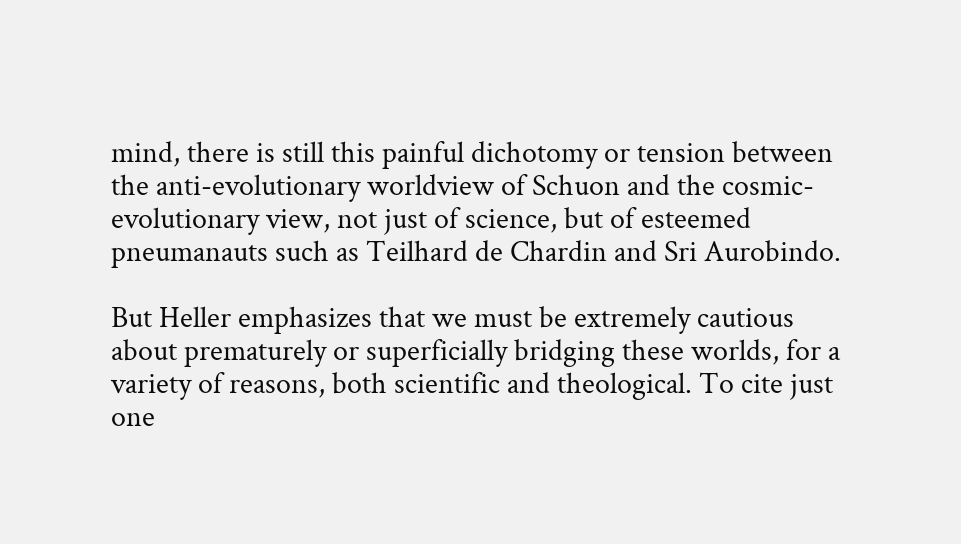mind, there is still this painful dichotomy or tension between the anti-evolutionary worldview of Schuon and the cosmic-evolutionary view, not just of science, but of esteemed pneumanauts such as Teilhard de Chardin and Sri Aurobindo.

But Heller emphasizes that we must be extremely cautious about prematurely or superficially bridging these worlds, for a variety of reasons, both scientific and theological. To cite just one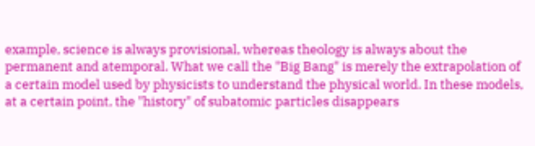example, science is always provisional, whereas theology is always about the permanent and atemporal. What we call the "Big Bang" is merely the extrapolation of a certain model used by physicists to understand the physical world. In these models, at a certain point, the "history" of subatomic particles disappears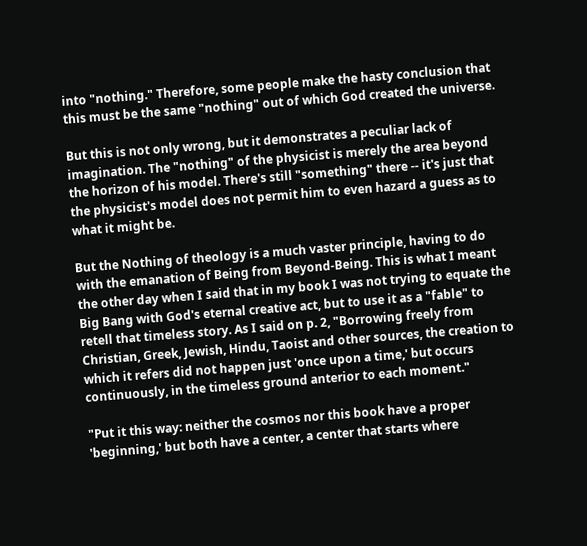into "nothing." Therefore, some people make the hasty conclusion that this must be the same "nothing" out of which God created the universe.

But this is not only wrong, but it demonstrates a peculiar lack of imagination. The "nothing" of the physicist is merely the area beyond the horizon of his model. There's still "something" there -- it's just that the physicist's model does not permit him to even hazard a guess as to what it might be.

But the Nothing of theology is a much vaster principle, having to do with the emanation of Being from Beyond-Being. This is what I meant the other day when I said that in my book I was not trying to equate the Big Bang with God's eternal creative act, but to use it as a "fable" to retell that timeless story. As I said on p. 2, "Borrowing freely from Christian, Greek, Jewish, Hindu, Taoist and other sources, the creation to which it refers did not happen just 'once upon a time,' but occurs continuously, in the timeless ground anterior to each moment."

"Put it this way: neither the cosmos nor this book have a proper 'beginning,' but both have a center, a center that starts where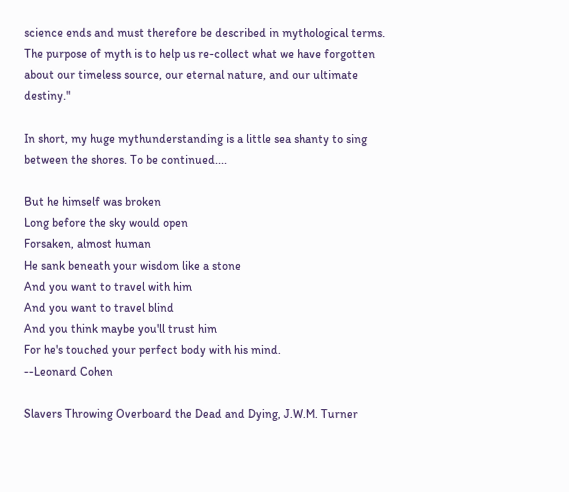science ends and must therefore be described in mythological terms. The purpose of myth is to help us re-collect what we have forgotten about our timeless source, our eternal nature, and our ultimate destiny."

In short, my huge mythunderstanding is a little sea shanty to sing between the shores. To be continued....

But he himself was broken
Long before the sky would open
Forsaken, almost human
He sank beneath your wisdom like a stone
And you want to travel with him
And you want to travel blind
And you think maybe you'll trust him
For he's touched your perfect body with his mind.
--Leonard Cohen

Slavers Throwing Overboard the Dead and Dying, J.W.M. Turner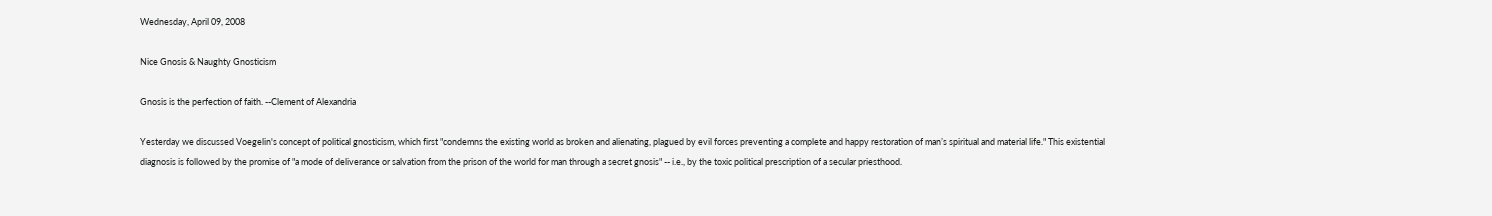Wednesday, April 09, 2008

Nice Gnosis & Naughty Gnosticism

Gnosis is the perfection of faith. --Clement of Alexandria

Yesterday we discussed Voegelin's concept of political gnosticism, which first "condemns the existing world as broken and alienating, plagued by evil forces preventing a complete and happy restoration of man’s spiritual and material life." This existential diagnosis is followed by the promise of "a mode of deliverance or salvation from the prison of the world for man through a secret gnosis" -- i.e., by the toxic political prescription of a secular priesthood.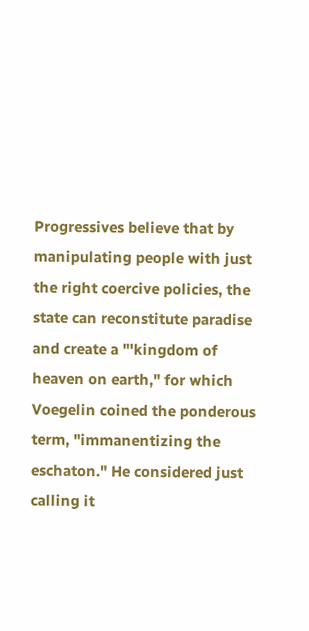Progressives believe that by manipulating people with just the right coercive policies, the state can reconstitute paradise and create a "'kingdom of heaven on earth," for which Voegelin coined the ponderous term, "immanentizing the eschaton." He considered just calling it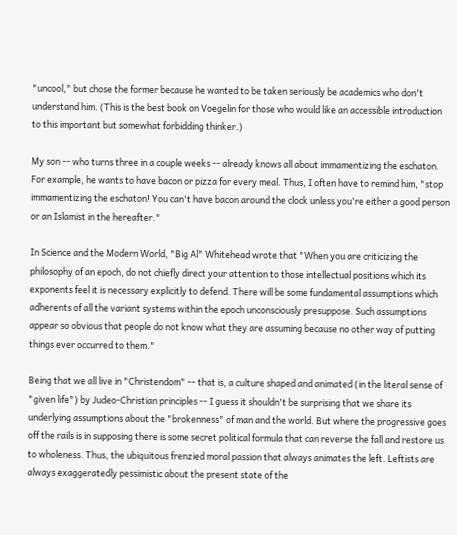"uncool," but chose the former because he wanted to be taken seriously be academics who don't understand him. (This is the best book on Voegelin for those who would like an accessible introduction to this important but somewhat forbidding thinker.)

My son -- who turns three in a couple weeks -- already knows all about immamentizing the eschaton. For example, he wants to have bacon or pizza for every meal. Thus, I often have to remind him, "stop immamentizing the eschaton! You can't have bacon around the clock unless you're either a good person or an Islamist in the hereafter."

In Science and the Modern World, "Big Al" Whitehead wrote that "When you are criticizing the philosophy of an epoch, do not chiefly direct your attention to those intellectual positions which its exponents feel it is necessary explicitly to defend. There will be some fundamental assumptions which adherents of all the variant systems within the epoch unconsciously presuppose. Such assumptions appear so obvious that people do not know what they are assuming because no other way of putting things ever occurred to them."

Being that we all live in "Christendom" -- that is, a culture shaped and animated (in the literal sense of "given life") by Judeo-Christian principles -- I guess it shouldn't be surprising that we share its underlying assumptions about the "brokenness" of man and the world. But where the progressive goes off the rails is in supposing there is some secret political formula that can reverse the fall and restore us to wholeness. Thus, the ubiquitous frenzied moral passion that always animates the left. Leftists are always exaggeratedly pessimistic about the present state of the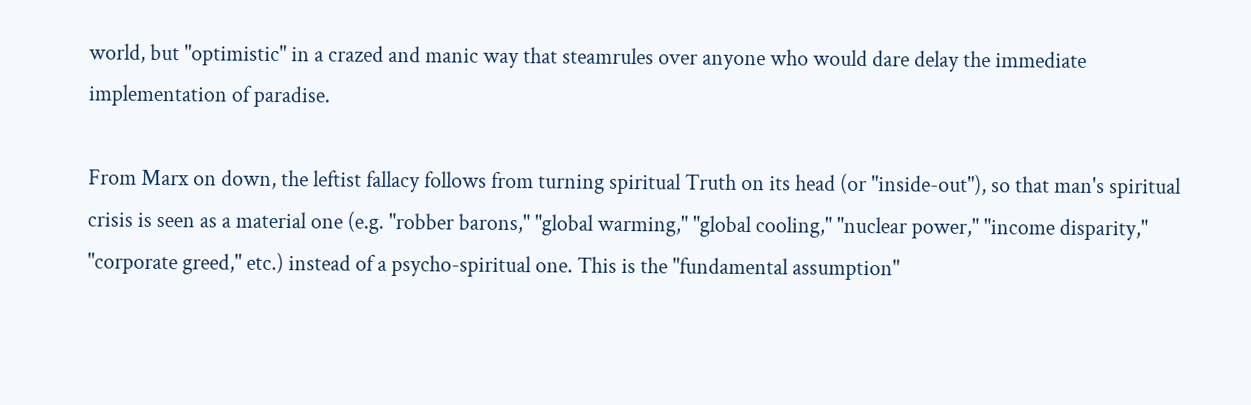world, but "optimistic" in a crazed and manic way that steamrules over anyone who would dare delay the immediate implementation of paradise.

From Marx on down, the leftist fallacy follows from turning spiritual Truth on its head (or "inside-out"), so that man's spiritual crisis is seen as a material one (e.g. "robber barons," "global warming," "global cooling," "nuclear power," "income disparity," "corporate greed," etc.) instead of a psycho-spiritual one. This is the "fundamental assumption"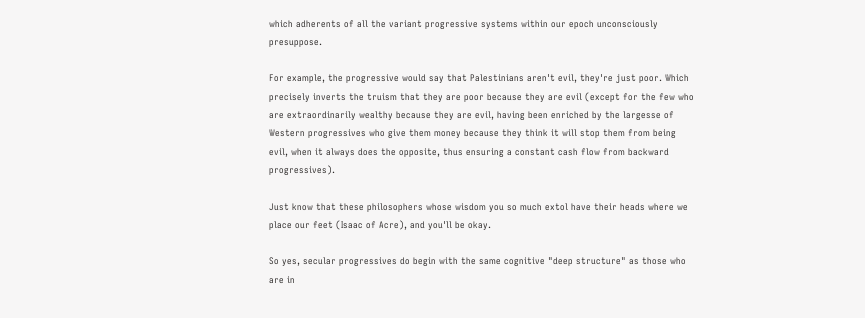which adherents of all the variant progressive systems within our epoch unconsciously presuppose.

For example, the progressive would say that Palestinians aren't evil, they're just poor. Which precisely inverts the truism that they are poor because they are evil (except for the few who are extraordinarily wealthy because they are evil, having been enriched by the largesse of Western progressives who give them money because they think it will stop them from being evil, when it always does the opposite, thus ensuring a constant cash flow from backward progressives).

Just know that these philosophers whose wisdom you so much extol have their heads where we place our feet (Isaac of Acre), and you'll be okay.

So yes, secular progressives do begin with the same cognitive "deep structure" as those who are in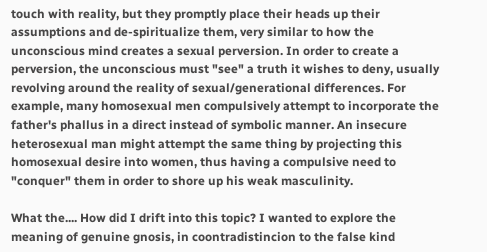touch with reality, but they promptly place their heads up their assumptions and de-spiritualize them, very similar to how the unconscious mind creates a sexual perversion. In order to create a perversion, the unconscious must "see" a truth it wishes to deny, usually revolving around the reality of sexual/generational differences. For example, many homosexual men compulsively attempt to incorporate the father's phallus in a direct instead of symbolic manner. An insecure heterosexual man might attempt the same thing by projecting this homosexual desire into women, thus having a compulsive need to "conquer" them in order to shore up his weak masculinity.

What the.... How did I drift into this topic? I wanted to explore the meaning of genuine gnosis, in coontradistincion to the false kind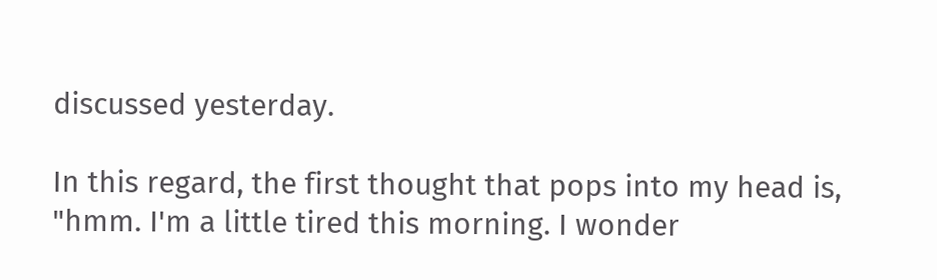discussed yesterday.

In this regard, the first thought that pops into my head is, "hmm. I'm a little tired this morning. I wonder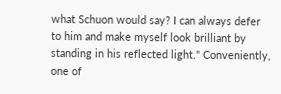what Schuon would say? I can always defer to him and make myself look brilliant by standing in his reflected light." Conveniently, one of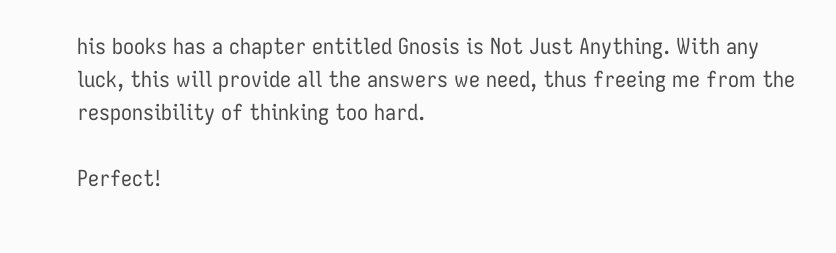his books has a chapter entitled Gnosis is Not Just Anything. With any luck, this will provide all the answers we need, thus freeing me from the responsibility of thinking too hard.

Perfect!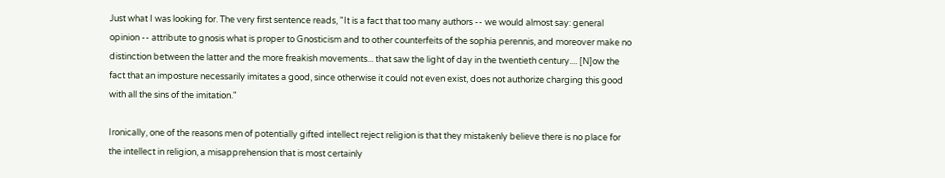Just what I was looking for. The very first sentence reads, "It is a fact that too many authors -- we would almost say: general opinion -- attribute to gnosis what is proper to Gnosticism and to other counterfeits of the sophia perennis, and moreover make no distinction between the latter and the more freakish movements... that saw the light of day in the twentieth century.... [N]ow the fact that an imposture necessarily imitates a good, since otherwise it could not even exist, does not authorize charging this good with all the sins of the imitation."

Ironically, one of the reasons men of potentially gifted intellect reject religion is that they mistakenly believe there is no place for the intellect in religion, a misapprehension that is most certainly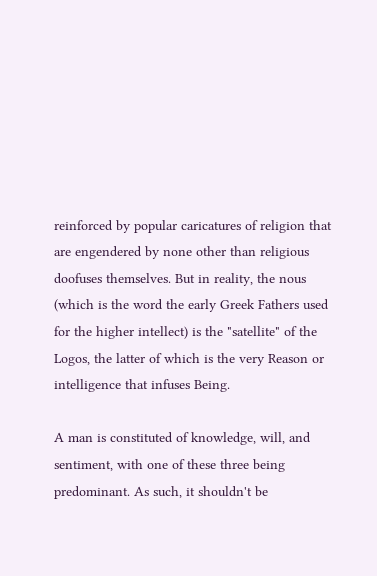reinforced by popular caricatures of religion that are engendered by none other than religious doofuses themselves. But in reality, the nous (which is the word the early Greek Fathers used for the higher intellect) is the "satellite" of the Logos, the latter of which is the very Reason or intelligence that infuses Being.

A man is constituted of knowledge, will, and sentiment, with one of these three being predominant. As such, it shouldn't be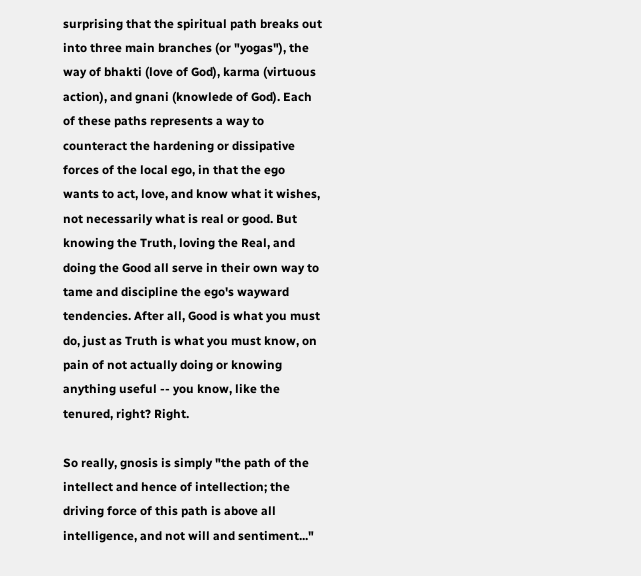surprising that the spiritual path breaks out into three main branches (or "yogas"), the way of bhakti (love of God), karma (virtuous action), and gnani (knowlede of God). Each of these paths represents a way to counteract the hardening or dissipative forces of the local ego, in that the ego wants to act, love, and know what it wishes, not necessarily what is real or good. But knowing the Truth, loving the Real, and doing the Good all serve in their own way to tame and discipline the ego's wayward tendencies. After all, Good is what you must do, just as Truth is what you must know, on pain of not actually doing or knowing anything useful -- you know, like the tenured, right? Right.

So really, gnosis is simply "the path of the intellect and hence of intellection; the driving force of this path is above all intelligence, and not will and sentiment..."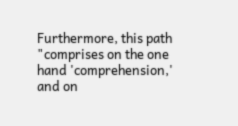Furthermore, this path "comprises on the one hand 'comprehension,' and on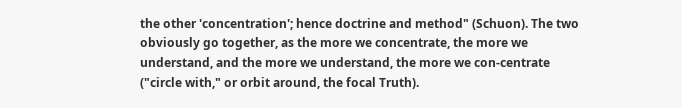the other 'concentration'; hence doctrine and method" (Schuon). The two obviously go together, as the more we concentrate, the more we understand, and the more we understand, the more we con-centrate ("circle with," or orbit around, the focal Truth).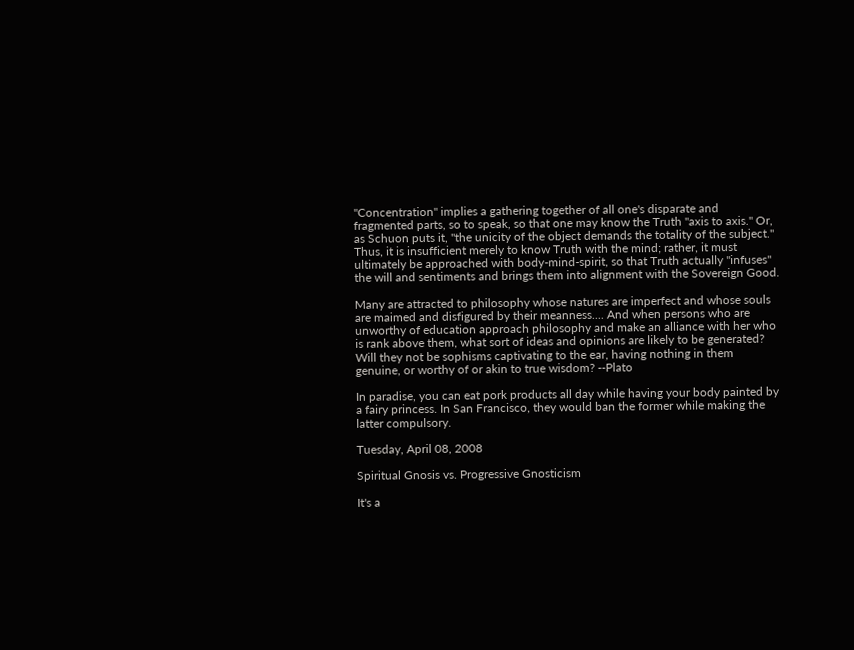"Concentration" implies a gathering together of all one's disparate and fragmented parts, so to speak, so that one may know the Truth "axis to axis." Or, as Schuon puts it, "the unicity of the object demands the totality of the subject." Thus, it is insufficient merely to know Truth with the mind; rather, it must ultimately be approached with body-mind-spirit, so that Truth actually "infuses" the will and sentiments and brings them into alignment with the Sovereign Good.

Many are attracted to philosophy whose natures are imperfect and whose souls are maimed and disfigured by their meanness.... And when persons who are unworthy of education approach philosophy and make an alliance with her who is rank above them, what sort of ideas and opinions are likely to be generated? Will they not be sophisms captivating to the ear, having nothing in them genuine, or worthy of or akin to true wisdom? --Plato

In paradise, you can eat pork products all day while having your body painted by a fairy princess. In San Francisco, they would ban the former while making the latter compulsory.

Tuesday, April 08, 2008

Spiritual Gnosis vs. Progressive Gnosticism

It's a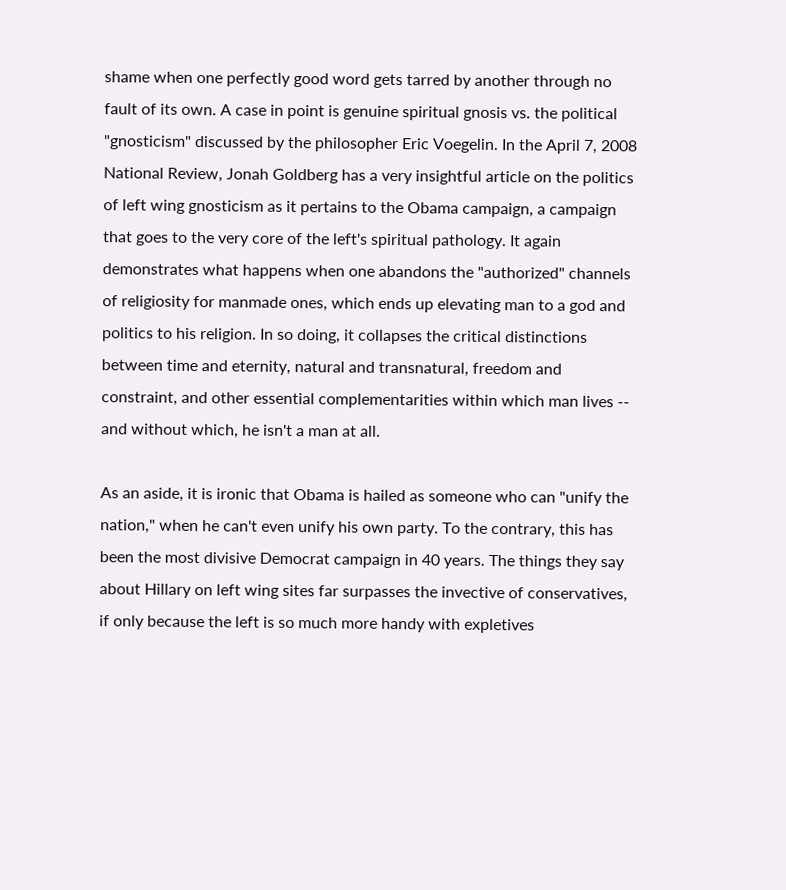shame when one perfectly good word gets tarred by another through no fault of its own. A case in point is genuine spiritual gnosis vs. the political "gnosticism" discussed by the philosopher Eric Voegelin. In the April 7, 2008 National Review, Jonah Goldberg has a very insightful article on the politics of left wing gnosticism as it pertains to the Obama campaign, a campaign that goes to the very core of the left's spiritual pathology. It again demonstrates what happens when one abandons the "authorized" channels of religiosity for manmade ones, which ends up elevating man to a god and politics to his religion. In so doing, it collapses the critical distinctions between time and eternity, natural and transnatural, freedom and constraint, and other essential complementarities within which man lives -- and without which, he isn't a man at all.

As an aside, it is ironic that Obama is hailed as someone who can "unify the nation," when he can't even unify his own party. To the contrary, this has been the most divisive Democrat campaign in 40 years. The things they say about Hillary on left wing sites far surpasses the invective of conservatives, if only because the left is so much more handy with expletives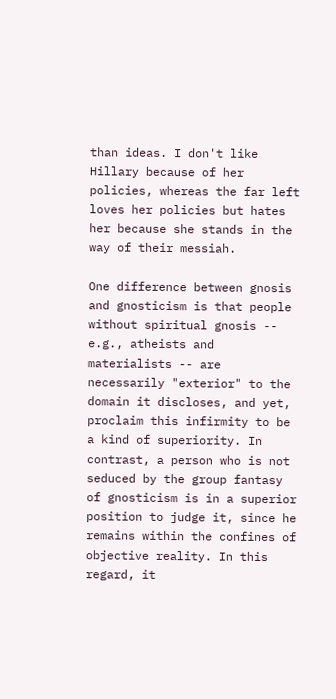than ideas. I don't like Hillary because of her policies, whereas the far left loves her policies but hates her because she stands in the way of their messiah.

One difference between gnosis and gnosticism is that people without spiritual gnosis -- e.g., atheists and materialists -- are necessarily "exterior" to the domain it discloses, and yet, proclaim this infirmity to be a kind of superiority. In contrast, a person who is not seduced by the group fantasy of gnosticism is in a superior position to judge it, since he remains within the confines of objective reality. In this regard, it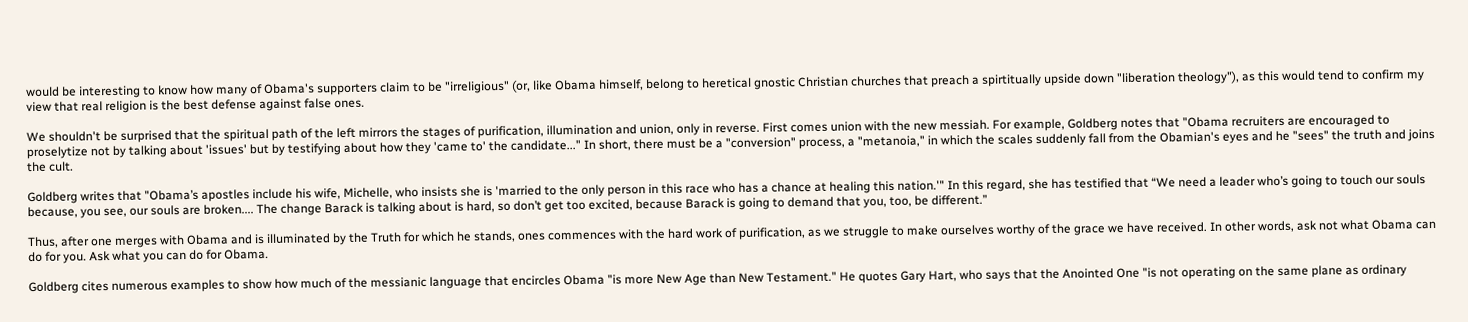would be interesting to know how many of Obama's supporters claim to be "irreligious" (or, like Obama himself, belong to heretical gnostic Christian churches that preach a spirtitually upside down "liberation theology"), as this would tend to confirm my view that real religion is the best defense against false ones.

We shouldn't be surprised that the spiritual path of the left mirrors the stages of purification, illumination and union, only in reverse. First comes union with the new messiah. For example, Goldberg notes that "Obama recruiters are encouraged to proselytize not by talking about 'issues' but by testifying about how they 'came to' the candidate..." In short, there must be a "conversion" process, a "metanoia," in which the scales suddenly fall from the Obamian's eyes and he "sees" the truth and joins the cult.

Goldberg writes that "Obama’s apostles include his wife, Michelle, who insists she is 'married to the only person in this race who has a chance at healing this nation.'" In this regard, she has testified that “We need a leader who’s going to touch our souls because, you see, our souls are broken.... The change Barack is talking about is hard, so don’t get too excited, because Barack is going to demand that you, too, be different.”

Thus, after one merges with Obama and is illuminated by the Truth for which he stands, ones commences with the hard work of purification, as we struggle to make ourselves worthy of the grace we have received. In other words, ask not what Obama can do for you. Ask what you can do for Obama.

Goldberg cites numerous examples to show how much of the messianic language that encircles Obama "is more New Age than New Testament." He quotes Gary Hart, who says that the Anointed One "is not operating on the same plane as ordinary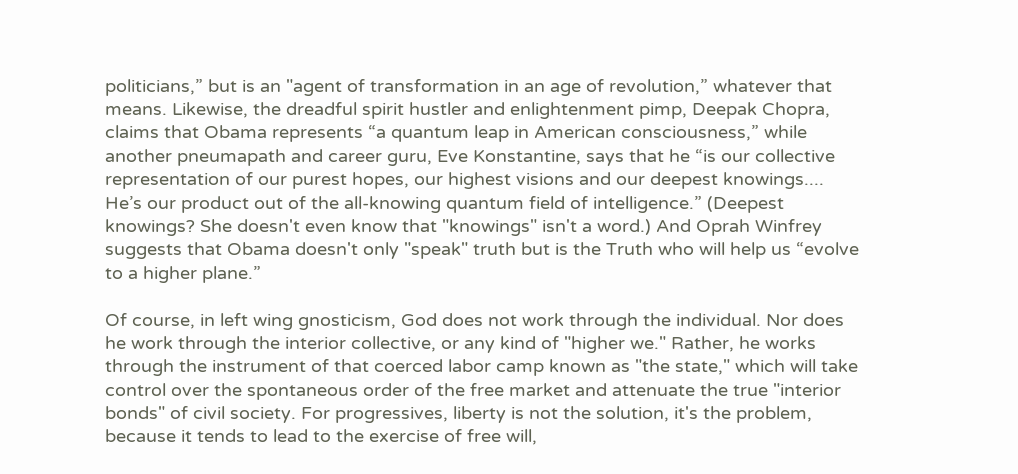politicians,” but is an "agent of transformation in an age of revolution,” whatever that means. Likewise, the dreadful spirit hustler and enlightenment pimp, Deepak Chopra, claims that Obama represents “a quantum leap in American consciousness,” while another pneumapath and career guru, Eve Konstantine, says that he “is our collective representation of our purest hopes, our highest visions and our deepest knowings.... He’s our product out of the all-knowing quantum field of intelligence.” (Deepest knowings? She doesn't even know that "knowings" isn't a word.) And Oprah Winfrey suggests that Obama doesn't only "speak" truth but is the Truth who will help us “evolve to a higher plane.”

Of course, in left wing gnosticism, God does not work through the individual. Nor does he work through the interior collective, or any kind of "higher we." Rather, he works through the instrument of that coerced labor camp known as "the state," which will take control over the spontaneous order of the free market and attenuate the true "interior bonds" of civil society. For progressives, liberty is not the solution, it's the problem, because it tends to lead to the exercise of free will,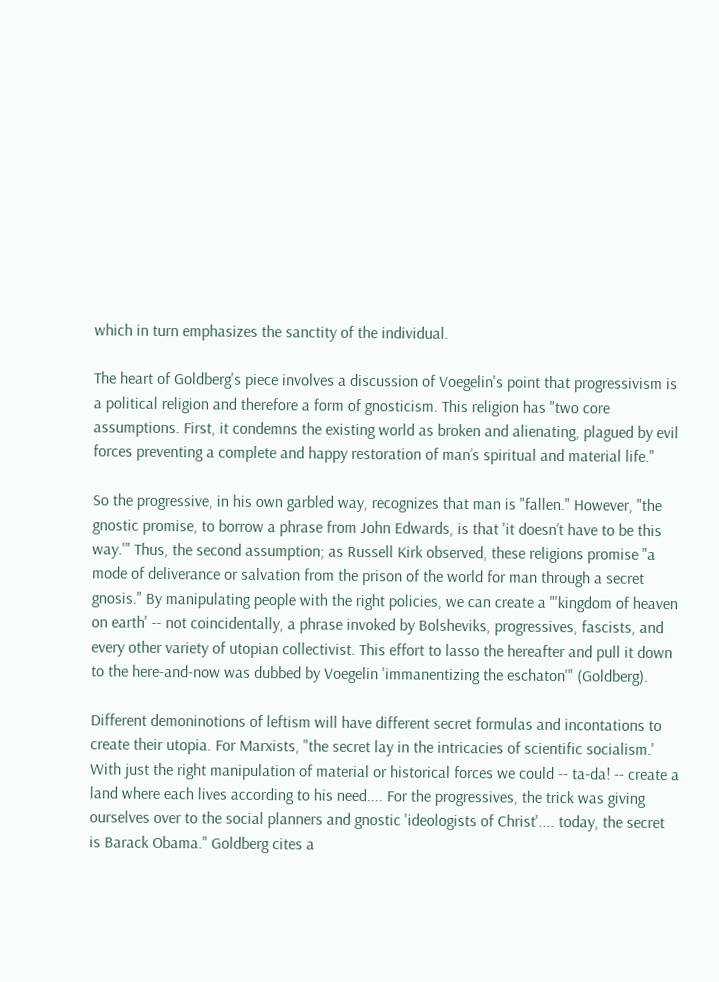which in turn emphasizes the sanctity of the individual.

The heart of Goldberg's piece involves a discussion of Voegelin's point that progressivism is a political religion and therefore a form of gnosticism. This religion has "two core assumptions. First, it condemns the existing world as broken and alienating, plagued by evil forces preventing a complete and happy restoration of man’s spiritual and material life."

So the progressive, in his own garbled way, recognizes that man is "fallen." However, "the gnostic promise, to borrow a phrase from John Edwards, is that 'it doesn’t have to be this way.'" Thus, the second assumption; as Russell Kirk observed, these religions promise "a mode of deliverance or salvation from the prison of the world for man through a secret gnosis." By manipulating people with the right policies, we can create a "'kingdom of heaven on earth' -- not coincidentally, a phrase invoked by Bolsheviks, progressives, fascists, and every other variety of utopian collectivist. This effort to lasso the hereafter and pull it down to the here-and-now was dubbed by Voegelin 'immanentizing the eschaton'" (Goldberg).

Different demoninotions of leftism will have different secret formulas and incontations to create their utopia. For Marxists, "the secret lay in the intricacies of scientific socialism.' With just the right manipulation of material or historical forces we could -- ta-da! -- create a land where each lives according to his need.... For the progressives, the trick was giving ourselves over to the social planners and gnostic 'ideologists of Christ'.... today, the secret is Barack Obama." Goldberg cites a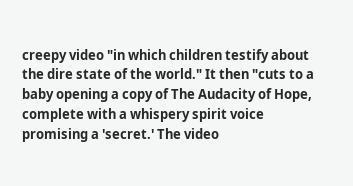creepy video "in which children testify about the dire state of the world." It then "cuts to a baby opening a copy of The Audacity of Hope, complete with a whispery spirit voice promising a 'secret.' The video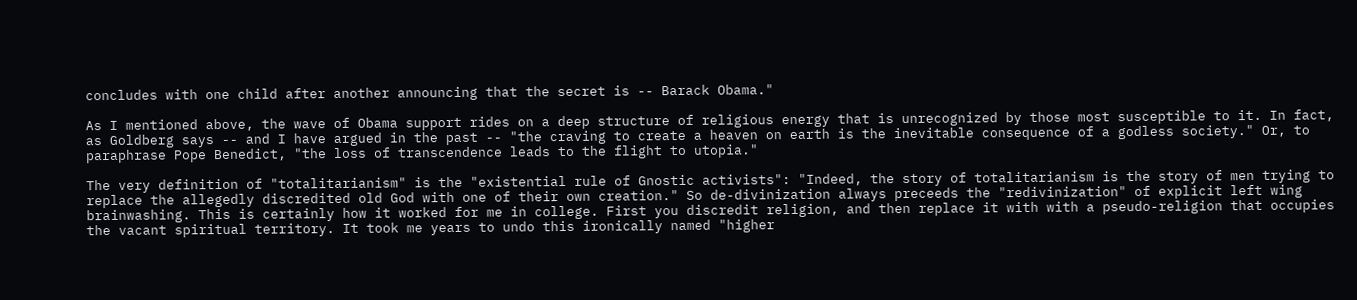concludes with one child after another announcing that the secret is -- Barack Obama."

As I mentioned above, the wave of Obama support rides on a deep structure of religious energy that is unrecognized by those most susceptible to it. In fact, as Goldberg says -- and I have argued in the past -- "the craving to create a heaven on earth is the inevitable consequence of a godless society." Or, to paraphrase Pope Benedict, "the loss of transcendence leads to the flight to utopia."

The very definition of "totalitarianism" is the "existential rule of Gnostic activists": "Indeed, the story of totalitarianism is the story of men trying to replace the allegedly discredited old God with one of their own creation." So de-divinization always preceeds the "redivinization" of explicit left wing brainwashing. This is certainly how it worked for me in college. First you discredit religion, and then replace it with with a pseudo-religion that occupies the vacant spiritual territory. It took me years to undo this ironically named "higher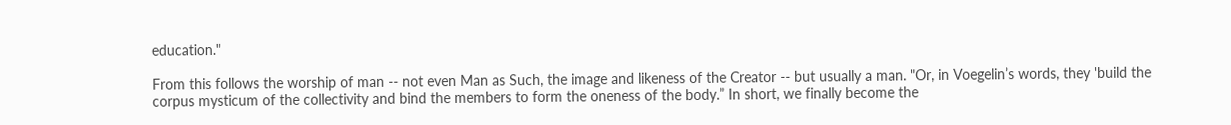education."

From this follows the worship of man -- not even Man as Such, the image and likeness of the Creator -- but usually a man. "Or, in Voegelin’s words, they 'build the corpus mysticum of the collectivity and bind the members to form the oneness of the body.” In short, we finally become the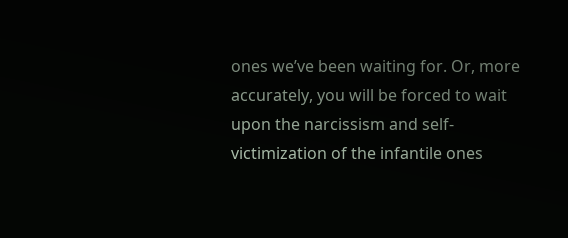ones we’ve been waiting for. Or, more accurately, you will be forced to wait upon the narcissism and self-victimization of the infantile ones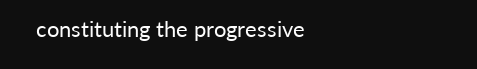constituting the progressive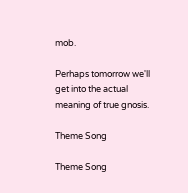mob.

Perhaps tomorrow we'll get into the actual meaning of true gnosis.

Theme Song

Theme Song